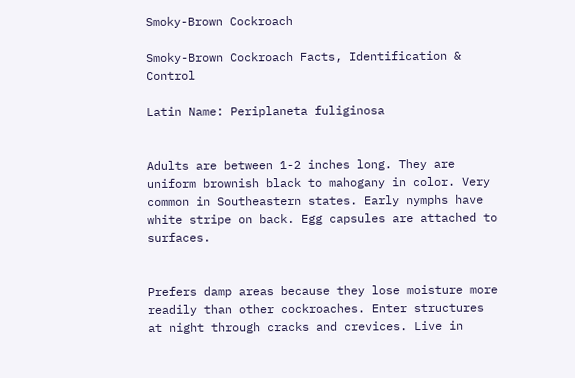Smoky-Brown Cockroach

Smoky-Brown Cockroach Facts, Identification & Control

Latin Name: Periplaneta fuliginosa


Adults are between 1-2 inches long. They are uniform brownish black to mahogany in color. Very common in Southeastern states. Early nymphs have white stripe on back. Egg capsules are attached to surfaces.


Prefers damp areas because they lose moisture more readily than other cockroaches. Enter structures at night through cracks and crevices. Live in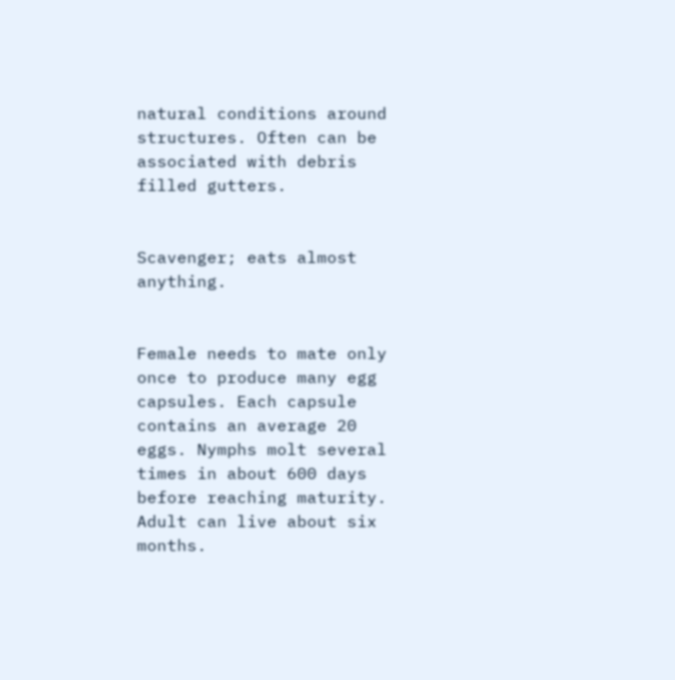natural conditions around structures. Often can be associated with debris filled gutters.


Scavenger; eats almost anything.


Female needs to mate only once to produce many egg capsules. Each capsule contains an average 20 eggs. Nymphs molt several times in about 600 days before reaching maturity. Adult can live about six months.